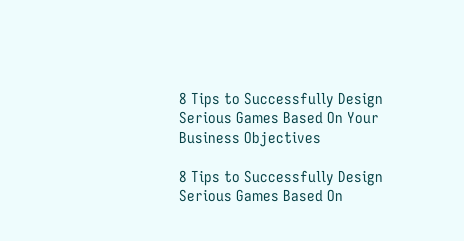8 Tips to Successfully Design Serious Games Based On Your Business Objectives

8 Tips to Successfully Design Serious Games Based On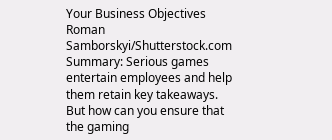Your Business Objectives
Roman Samborskyi/Shutterstock.com
Summary: Serious games entertain employees and help them retain key takeaways. But how can you ensure that the gaming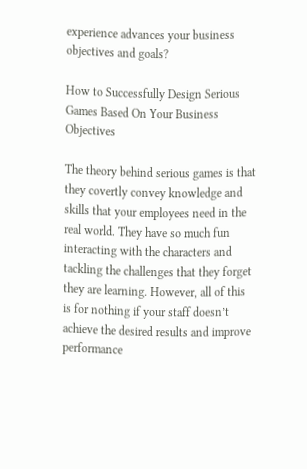experience advances your business objectives and goals?

How to Successfully Design Serious Games Based On Your Business Objectives

The theory behind serious games is that they covertly convey knowledge and skills that your employees need in the real world. They have so much fun interacting with the characters and tackling the challenges that they forget they are learning. However, all of this is for nothing if your staff doesn’t achieve the desired results and improve performance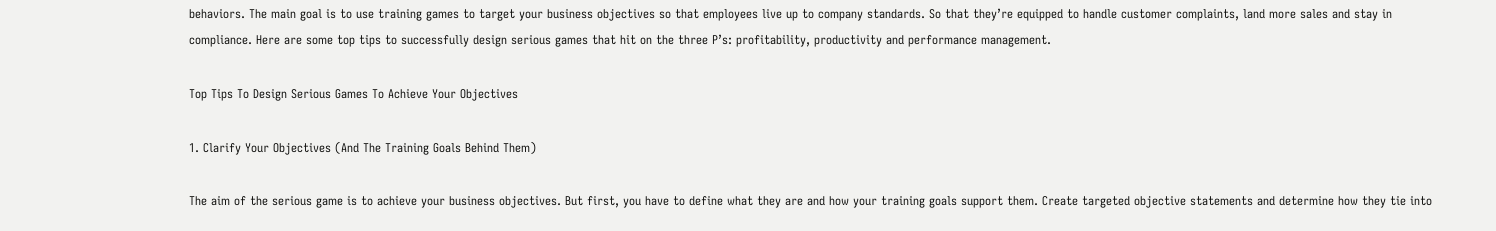behaviors. The main goal is to use training games to target your business objectives so that employees live up to company standards. So that they’re equipped to handle customer complaints, land more sales and stay in compliance. Here are some top tips to successfully design serious games that hit on the three P’s: profitability, productivity and performance management.

Top Tips To Design Serious Games To Achieve Your Objectives

1. Clarify Your Objectives (And The Training Goals Behind Them)

The aim of the serious game is to achieve your business objectives. But first, you have to define what they are and how your training goals support them. Create targeted objective statements and determine how they tie into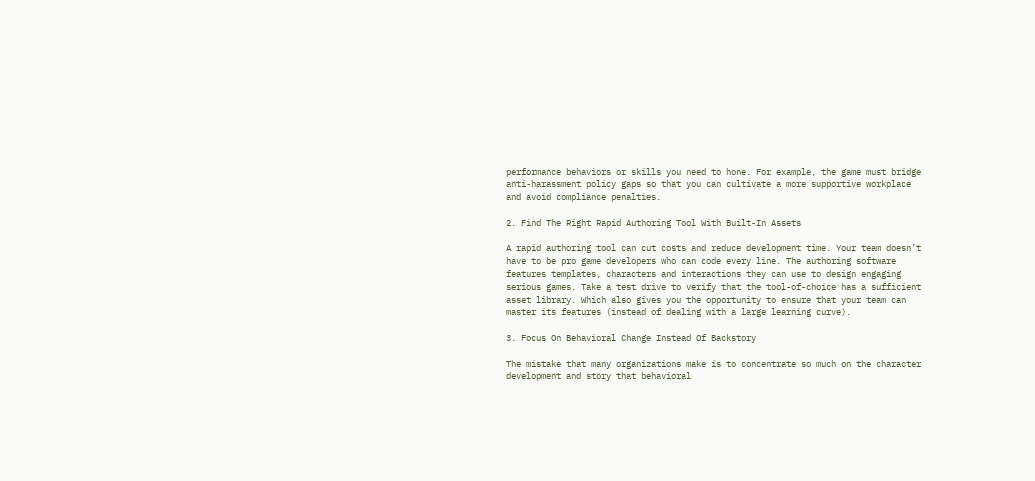performance behaviors or skills you need to hone. For example, the game must bridge anti-harassment policy gaps so that you can cultivate a more supportive workplace and avoid compliance penalties.

2. Find The Right Rapid Authoring Tool With Built-In Assets

A rapid authoring tool can cut costs and reduce development time. Your team doesn’t have to be pro game developers who can code every line. The authoring software features templates, characters and interactions they can use to design engaging serious games. Take a test drive to verify that the tool-of-choice has a sufficient asset library. Which also gives you the opportunity to ensure that your team can master its features (instead of dealing with a large learning curve).

3. Focus On Behavioral Change Instead Of Backstory

The mistake that many organizations make is to concentrate so much on the character development and story that behavioral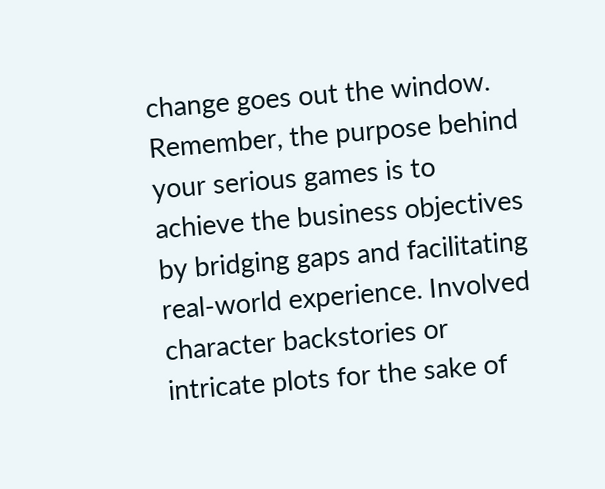change goes out the window. Remember, the purpose behind your serious games is to achieve the business objectives by bridging gaps and facilitating real-world experience. Involved character backstories or intricate plots for the sake of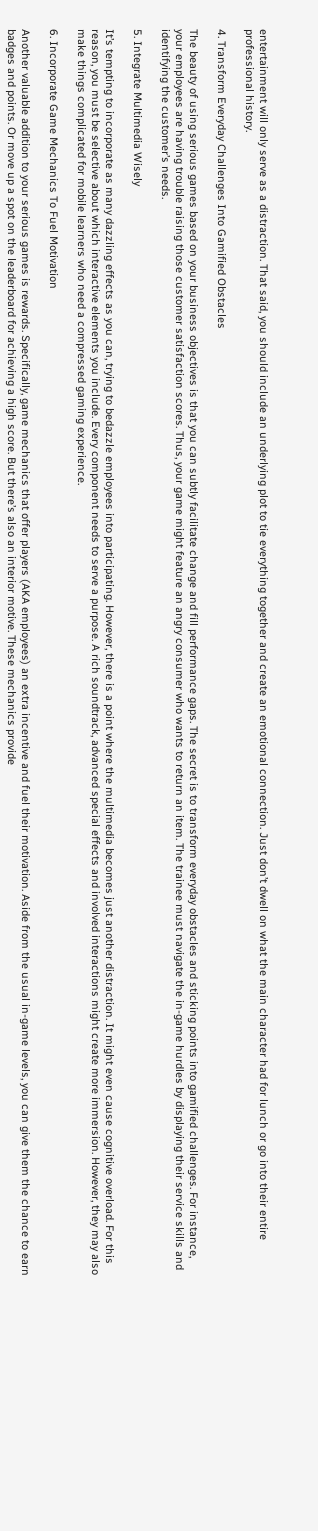entertainment will only serve as a distraction. That said, you should include an underlying plot to tie everything together and create an emotional connection. Just don’t dwell on what the main character had for lunch or go into their entire professional history.

4. Transform Everyday Challenges Into Gamified Obstacles

The beauty of using serious games based on your business objectives is that you can subtly facilitate change and fill performance gaps. The secret is to transform everyday obstacles and sticking points into gamified challenges. For instance, your employees are having trouble raising those customer satisfaction scores. Thus, your game might feature an angry consumer who wants to return an item. The trainee must navigate the in-game hurdles by displaying their service skills and identifying the customer’s needs.

5. Integrate Multimedia Wisely

It’s tempting to incorporate as many dazzling effects as you can, trying to bedazzle employees into participating. However, there is a point where the multimedia becomes just another distraction. It might even cause cognitive overload. For this reason, you must be selective about which interactive elements you include. Every component needs to serve a purpose. A rich soundtrack, advanced special effects and involved interactions might create more immersion. However, they may also make things complicated for mobile learners who need a compressed gaming experience.

6. Incorporate Game Mechanics To Fuel Motivation

Another valuable addition to your serious games is rewards. Specifically, game mechanics that offer players (AKA employees) an extra incentive and fuel their motivation. Aside from the usual in-game levels, you can give them the chance to earn badges and points. Or move up a spot on the leaderboard for achieving a high score. But there’s also an interior motive. These mechanics provide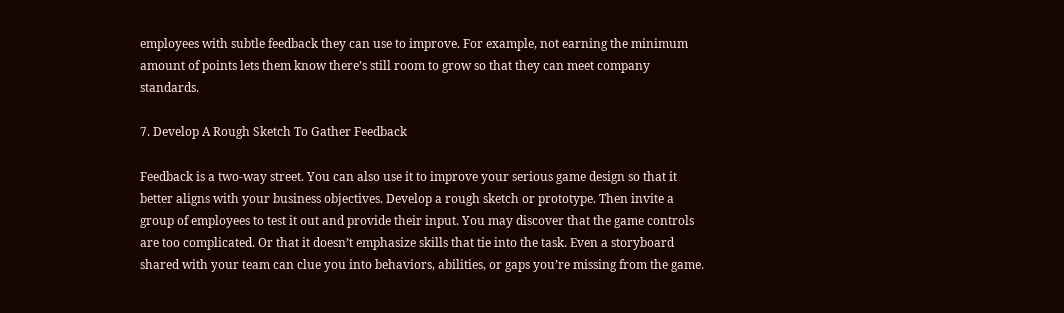employees with subtle feedback they can use to improve. For example, not earning the minimum amount of points lets them know there’s still room to grow so that they can meet company standards.

7. Develop A Rough Sketch To Gather Feedback

Feedback is a two-way street. You can also use it to improve your serious game design so that it better aligns with your business objectives. Develop a rough sketch or prototype. Then invite a group of employees to test it out and provide their input. You may discover that the game controls are too complicated. Or that it doesn’t emphasize skills that tie into the task. Even a storyboard shared with your team can clue you into behaviors, abilities, or gaps you’re missing from the game.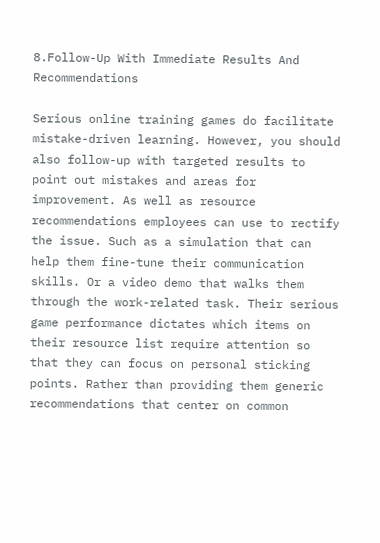8.Follow-Up With Immediate Results And Recommendations

Serious online training games do facilitate mistake-driven learning. However, you should also follow-up with targeted results to point out mistakes and areas for improvement. As well as resource recommendations employees can use to rectify the issue. Such as a simulation that can help them fine-tune their communication skills. Or a video demo that walks them through the work-related task. Their serious game performance dictates which items on their resource list require attention so that they can focus on personal sticking points. Rather than providing them generic recommendations that center on common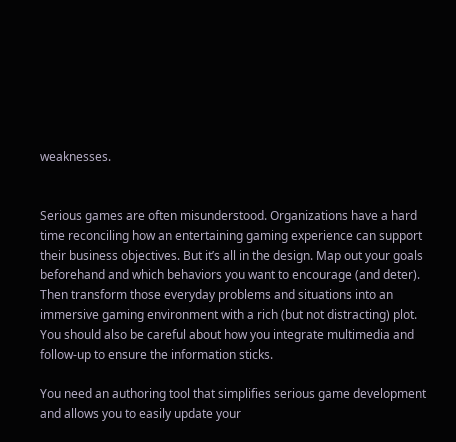weaknesses.


Serious games are often misunderstood. Organizations have a hard time reconciling how an entertaining gaming experience can support their business objectives. But it’s all in the design. Map out your goals beforehand and which behaviors you want to encourage (and deter). Then transform those everyday problems and situations into an immersive gaming environment with a rich (but not distracting) plot. You should also be careful about how you integrate multimedia and follow-up to ensure the information sticks.

You need an authoring tool that simplifies serious game development and allows you to easily update your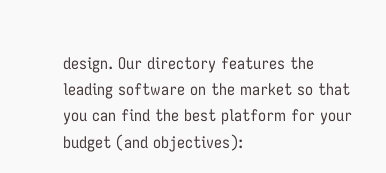design. Our directory features the leading software on the market so that you can find the best platform for your budget (and objectives):